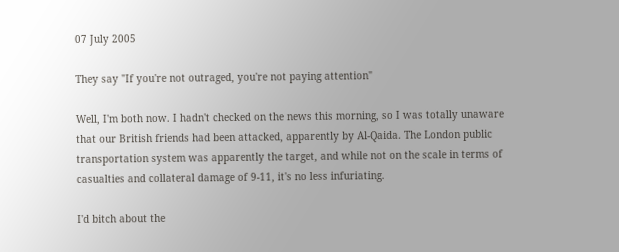07 July 2005

They say "If you're not outraged, you're not paying attention"

Well, I'm both now. I hadn't checked on the news this morning, so I was totally unaware that our British friends had been attacked, apparently by Al-Qaida. The London public transportation system was apparently the target, and while not on the scale in terms of casualties and collateral damage of 9-11, it's no less infuriating.

I'd bitch about the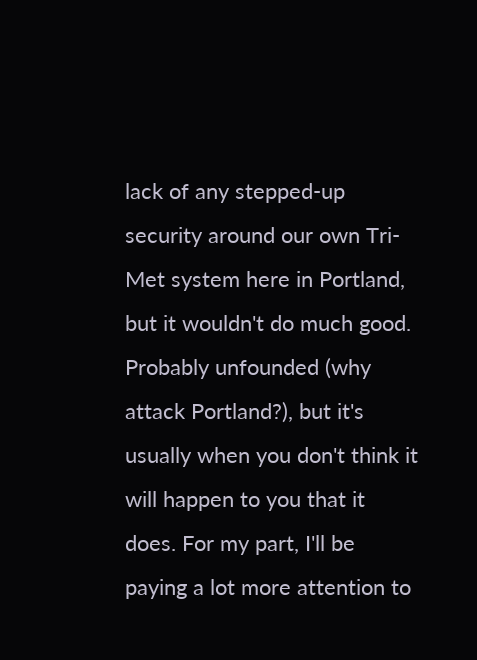lack of any stepped-up security around our own Tri-Met system here in Portland, but it wouldn't do much good. Probably unfounded (why attack Portland?), but it's usually when you don't think it will happen to you that it does. For my part, I'll be paying a lot more attention to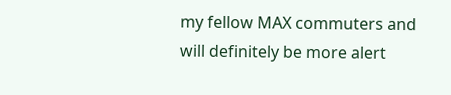my fellow MAX commuters and will definitely be more alert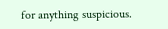for anything suspicious.